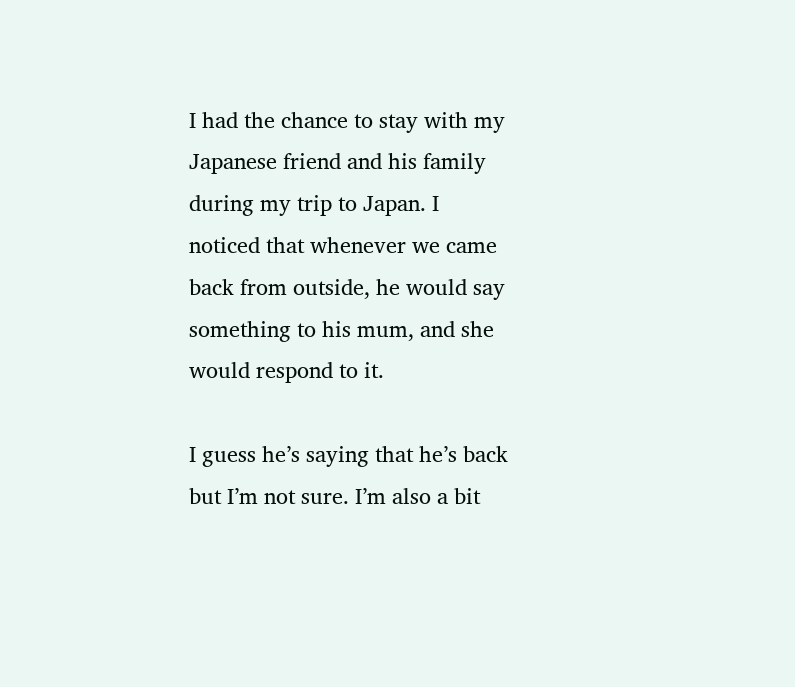I had the chance to stay with my Japanese friend and his family during my trip to Japan. I noticed that whenever we came back from outside, he would say something to his mum, and she would respond to it.

I guess he’s saying that he’s back but I’m not sure. I’m also a bit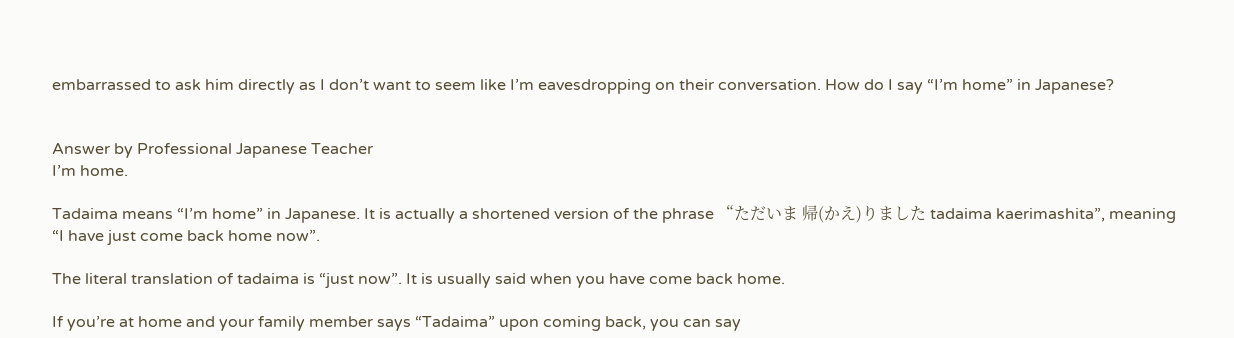embarrassed to ask him directly as I don’t want to seem like I’m eavesdropping on their conversation. How do I say “I’m home” in Japanese?


Answer by Professional Japanese Teacher
I’m home.

Tadaima means “I’m home” in Japanese. It is actually a shortened version of the phrase “ただいま 帰(かえ)りました tadaima kaerimashita”, meaning “I have just come back home now”.

The literal translation of tadaima is “just now”. It is usually said when you have come back home.

If you’re at home and your family member says “Tadaima” upon coming back, you can say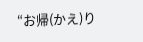“お帰(かえ)り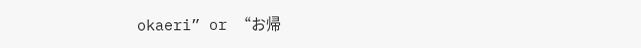okaeri” or “お帰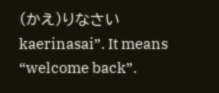(かえ)りなさい kaerinasai”. It means “welcome back”.